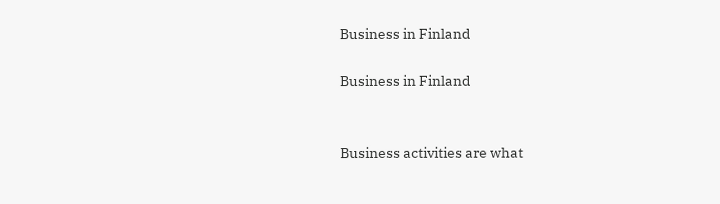Business in Finland

Business in Finland


Business activities are what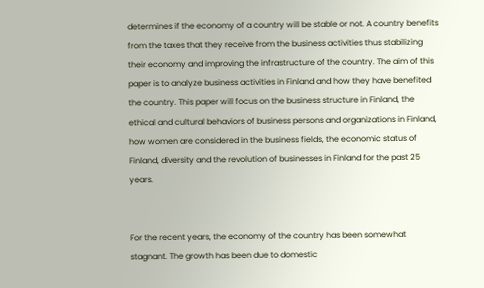determines if the economy of a country will be stable or not. A country benefits from the taxes that they receive from the business activities thus stabilizing their economy and improving the infrastructure of the country. The aim of this paper is to analyze business activities in Finland and how they have benefited the country. This paper will focus on the business structure in Finland, the ethical and cultural behaviors of business persons and organizations in Finland, how women are considered in the business fields, the economic status of Finland, diversity and the revolution of businesses in Finland for the past 25 years.


For the recent years, the economy of the country has been somewhat stagnant. The growth has been due to domestic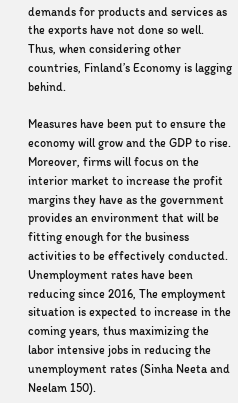demands for products and services as the exports have not done so well. Thus, when considering other countries, Finland’s Economy is lagging behind.

Measures have been put to ensure the economy will grow and the GDP to rise. Moreover, firms will focus on the interior market to increase the profit margins they have as the government provides an environment that will be fitting enough for the business activities to be effectively conducted. Unemployment rates have been reducing since 2016, The employment situation is expected to increase in the coming years, thus maximizing the labor intensive jobs in reducing the unemployment rates (Sinha Neeta and Neelam 150).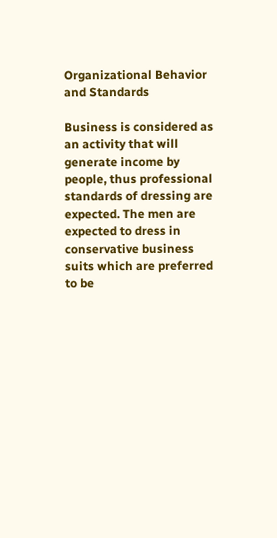Organizational Behavior and Standards

Business is considered as an activity that will generate income by people, thus professional standards of dressing are expected. The men are expected to dress in conservative business suits which are preferred to be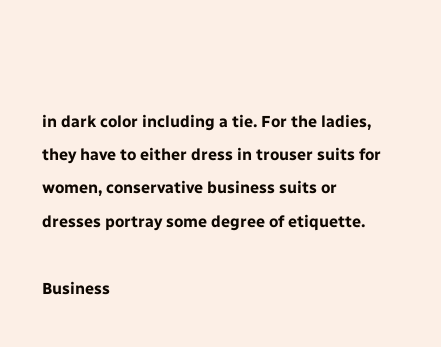in dark color including a tie. For the ladies, they have to either dress in trouser suits for women, conservative business suits or dresses portray some degree of etiquette.

Business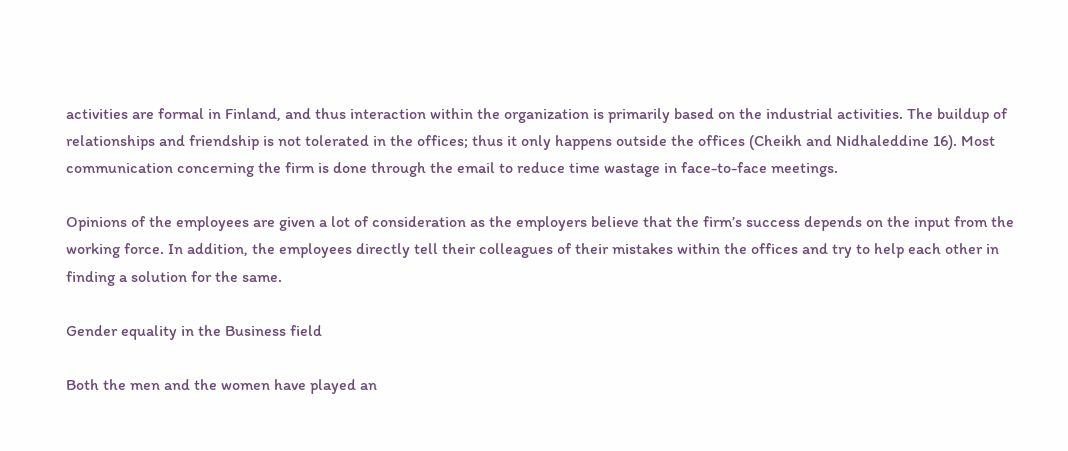activities are formal in Finland, and thus interaction within the organization is primarily based on the industrial activities. The buildup of relationships and friendship is not tolerated in the offices; thus it only happens outside the offices (Cheikh and Nidhaleddine 16). Most communication concerning the firm is done through the email to reduce time wastage in face-to-face meetings.

Opinions of the employees are given a lot of consideration as the employers believe that the firm’s success depends on the input from the working force. In addition, the employees directly tell their colleagues of their mistakes within the offices and try to help each other in finding a solution for the same.

Gender equality in the Business field

Both the men and the women have played an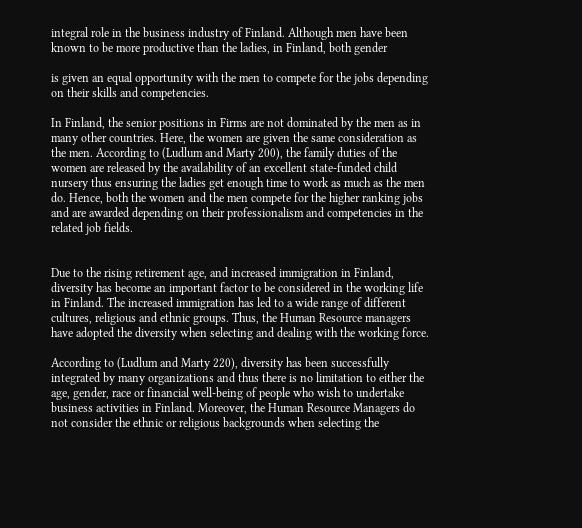integral role in the business industry of Finland. Although men have been known to be more productive than the ladies, in Finland, both gender

is given an equal opportunity with the men to compete for the jobs depending on their skills and competencies.

In Finland, the senior positions in Firms are not dominated by the men as in many other countries. Here, the women are given the same consideration as the men. According to (Ludlum and Marty 200), the family duties of the women are released by the availability of an excellent state-funded child nursery thus ensuring the ladies get enough time to work as much as the men do. Hence, both the women and the men compete for the higher ranking jobs and are awarded depending on their professionalism and competencies in the related job fields.


Due to the rising retirement age, and increased immigration in Finland, diversity has become an important factor to be considered in the working life in Finland. The increased immigration has led to a wide range of different cultures, religious and ethnic groups. Thus, the Human Resource managers have adopted the diversity when selecting and dealing with the working force.

According to (Ludlum and Marty 220), diversity has been successfully integrated by many organizations and thus there is no limitation to either the age, gender, race or financial well-being of people who wish to undertake business activities in Finland. Moreover, the Human Resource Managers do not consider the ethnic or religious backgrounds when selecting the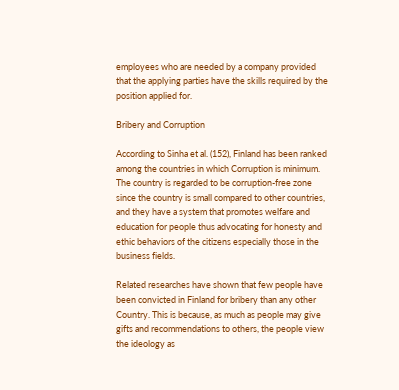employees who are needed by a company provided that the applying parties have the skills required by the position applied for.

Bribery and Corruption

According to Sinha et al. (152), Finland has been ranked among the countries in which Corruption is minimum. The country is regarded to be corruption-free zone since the country is small compared to other countries, and they have a system that promotes welfare and education for people thus advocating for honesty and ethic behaviors of the citizens especially those in the business fields.

Related researches have shown that few people have been convicted in Finland for bribery than any other Country. This is because, as much as people may give gifts and recommendations to others, the people view the ideology as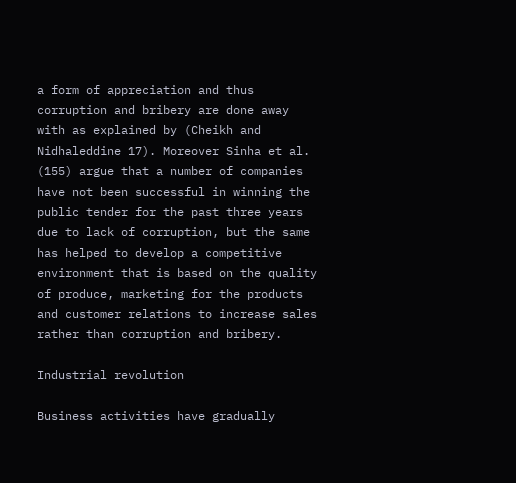a form of appreciation and thus corruption and bribery are done away with as explained by (Cheikh and Nidhaleddine 17). Moreover Sinha et al. (155) argue that a number of companies have not been successful in winning the public tender for the past three years due to lack of corruption, but the same has helped to develop a competitive environment that is based on the quality of produce, marketing for the products and customer relations to increase sales rather than corruption and bribery.

Industrial revolution

Business activities have gradually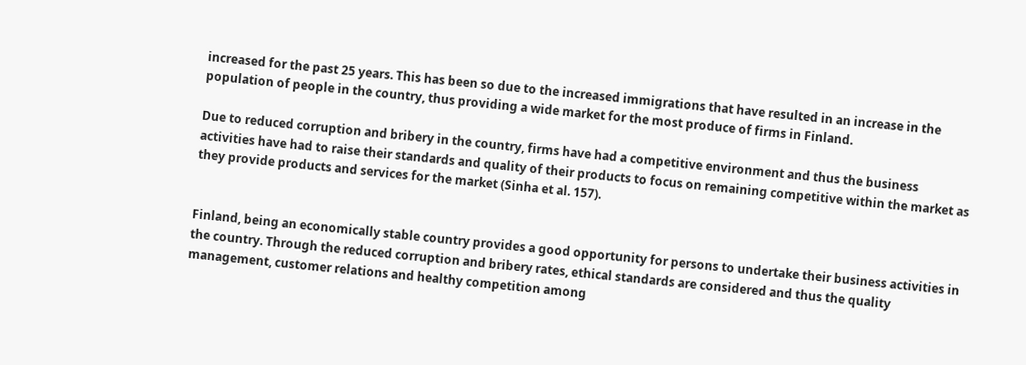increased for the past 25 years. This has been so due to the increased immigrations that have resulted in an increase in the population of people in the country, thus providing a wide market for the most produce of firms in Finland.

Due to reduced corruption and bribery in the country, firms have had a competitive environment and thus the business activities have had to raise their standards and quality of their products to focus on remaining competitive within the market as they provide products and services for the market (Sinha et al. 157).


Finland, being an economically stable country provides a good opportunity for persons to undertake their business activities in the country. Through the reduced corruption and bribery rates, ethical standards are considered and thus the quality management, customer relations and healthy competition among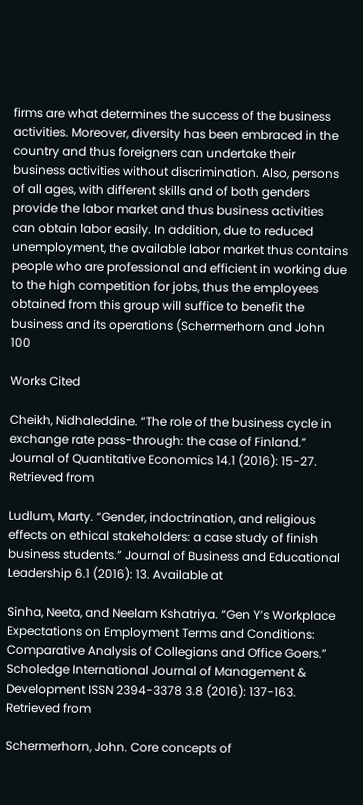firms are what determines the success of the business activities. Moreover, diversity has been embraced in the country and thus foreigners can undertake their business activities without discrimination. Also, persons of all ages, with different skills and of both genders provide the labor market and thus business activities can obtain labor easily. In addition, due to reduced unemployment, the available labor market thus contains people who are professional and efficient in working due to the high competition for jobs, thus the employees obtained from this group will suffice to benefit the business and its operations (Schermerhorn and John 100

Works Cited

Cheikh, Nidhaleddine. “The role of the business cycle in exchange rate pass-through: the case of Finland.” Journal of Quantitative Economics 14.1 (2016): 15-27. Retrieved from

Ludlum, Marty. “Gender, indoctrination, and religious effects on ethical stakeholders: a case study of finish business students.” Journal of Business and Educational Leadership 6.1 (2016): 13. Available at

Sinha, Neeta, and Neelam Kshatriya. “Gen Y’s Workplace Expectations on Employment Terms and Conditions: Comparative Analysis of Collegians and Office Goers.” Scholedge International Journal of Management & Development ISSN 2394-3378 3.8 (2016): 137-163. Retrieved from

Schermerhorn, John. Core concepts of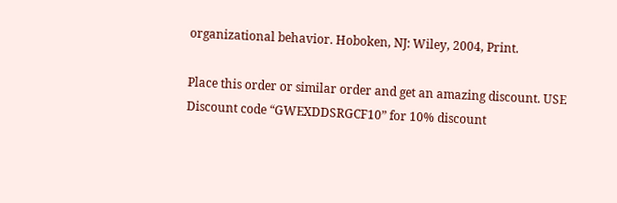organizational behavior. Hoboken, NJ: Wiley, 2004, Print.

Place this order or similar order and get an amazing discount. USE Discount code “GWEXDDSRGCF10” for 10% discount